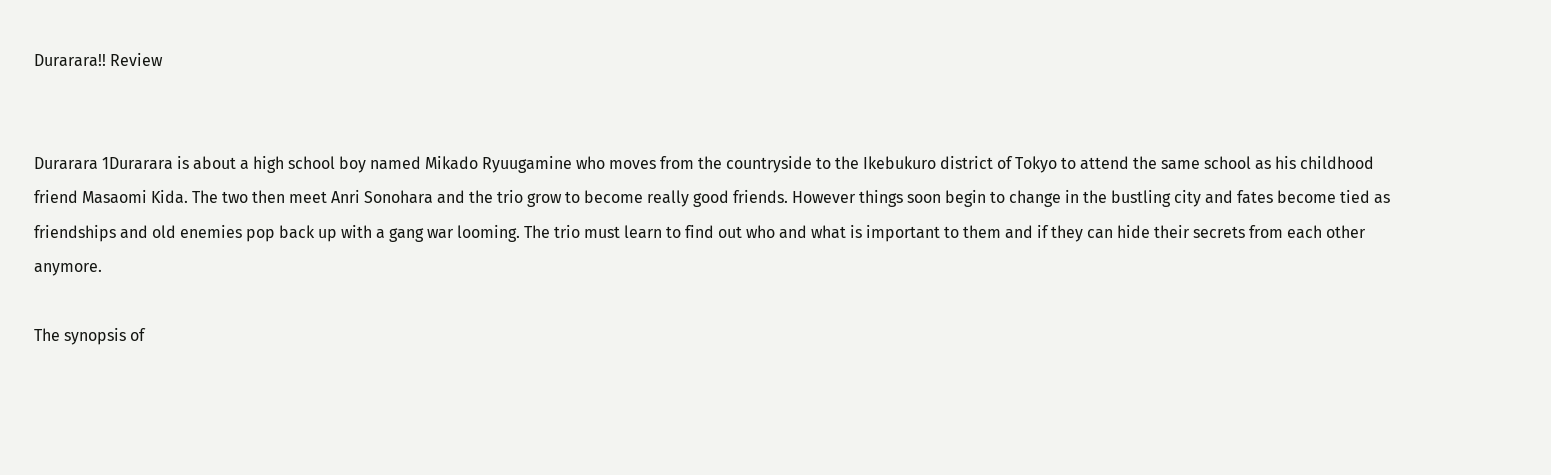Durarara!! Review


Durarara 1Durarara is about a high school boy named Mikado Ryuugamine who moves from the countryside to the Ikebukuro district of Tokyo to attend the same school as his childhood friend Masaomi Kida. The two then meet Anri Sonohara and the trio grow to become really good friends. However things soon begin to change in the bustling city and fates become tied as friendships and old enemies pop back up with a gang war looming. The trio must learn to find out who and what is important to them and if they can hide their secrets from each other anymore.

The synopsis of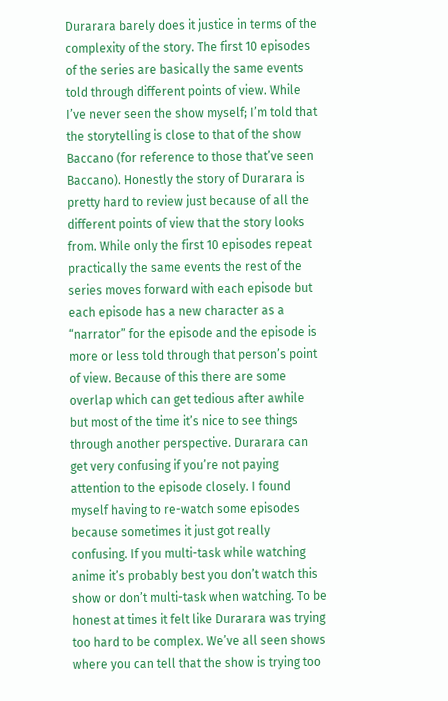Durarara barely does it justice in terms of the complexity of the story. The first 10 episodes of the series are basically the same events told through different points of view. While I’ve never seen the show myself; I’m told that the storytelling is close to that of the show Baccano (for reference to those that’ve seen Baccano). Honestly the story of Durarara is pretty hard to review just because of all the different points of view that the story looks from. While only the first 10 episodes repeat practically the same events the rest of the series moves forward with each episode but each episode has a new character as a “narrator” for the episode and the episode is more or less told through that person’s point of view. Because of this there are some overlap which can get tedious after awhile but most of the time it’s nice to see things through another perspective. Durarara can get very confusing if you’re not paying attention to the episode closely. I found myself having to re-watch some episodes because sometimes it just got really confusing. If you multi-task while watching anime it’s probably best you don’t watch this show or don’t multi-task when watching. To be honest at times it felt like Durarara was trying too hard to be complex. We’ve all seen shows where you can tell that the show is trying too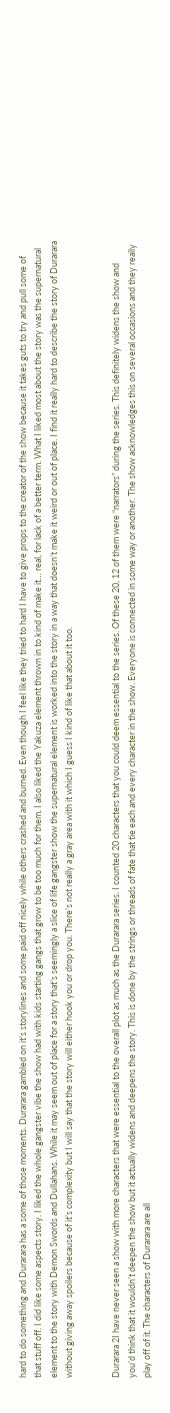hard to do something and Durarara has a some of those moments. Durarara gambled on it’s storylines and some paid off nicely while others crashed and burned. Even though I feel like they tried to hard I have to give props to the creator of the show because it takes guts to try and pull some of that stuff off. I did like some aspects story. I liked the whole gangster vibe the show had with kids starting gangs that grow to be too much for them. I also liked the Yakuza element thrown in to kind of make it… real, for lack of a better term. What I liked most about the story was the supernatural element to the story with Demon Swords and Dullahans. While it may seem out of place for a story that’s seemingly a slice of life gangster show the supernatural element is worked into the story in a way that doesn’t make it weird or out of place. I find it really hard to describe the story of Durarara without giving away spoilers because of it’s complexity but I will say that the story will either hook you or drop you. There’s not really a gray area with it which I guess I kind of like that about it too.


Durarara 2I have never seen a show with more characters that were essential to the overall plot as much as the Durarara series. I counted 20 characters that you could deem essential to the series. Of these 20, 12 of them were “narrators” during the series. This definitely widens the show and you’d think that it wouldn’t deepen the show but it actually widens and deepens the story. This is done by the strings or threads of fate that tie each and every character in the show. Everyone is connected in some way or another. The show acknowledges this on several occasions and they really play off of it. The characters of Durarara are all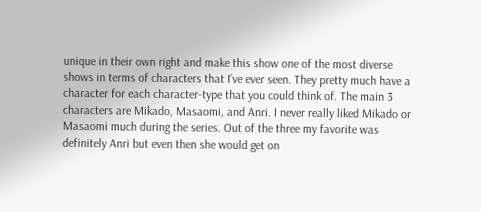unique in their own right and make this show one of the most diverse shows in terms of characters that I’ve ever seen. They pretty much have a character for each character-type that you could think of. The main 3 characters are Mikado, Masaomi, and Anri. I never really liked Mikado or Masaomi much during the series. Out of the three my favorite was definitely Anri but even then she would get on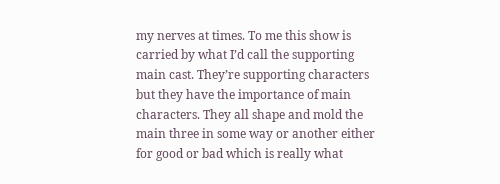my nerves at times. To me this show is carried by what I’d call the supporting main cast. They’re supporting characters but they have the importance of main characters. They all shape and mold the main three in some way or another either for good or bad which is really what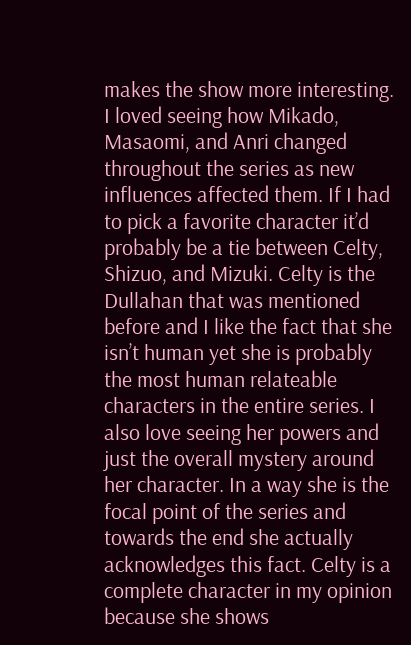makes the show more interesting. I loved seeing how Mikado, Masaomi, and Anri changed throughout the series as new influences affected them. If I had to pick a favorite character it’d probably be a tie between Celty, Shizuo, and Mizuki. Celty is the Dullahan that was mentioned before and I like the fact that she isn’t human yet she is probably the most human relateable characters in the entire series. I also love seeing her powers and just the overall mystery around her character. In a way she is the focal point of the series and towards the end she actually acknowledges this fact. Celty is a complete character in my opinion because she shows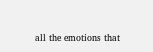all the emotions that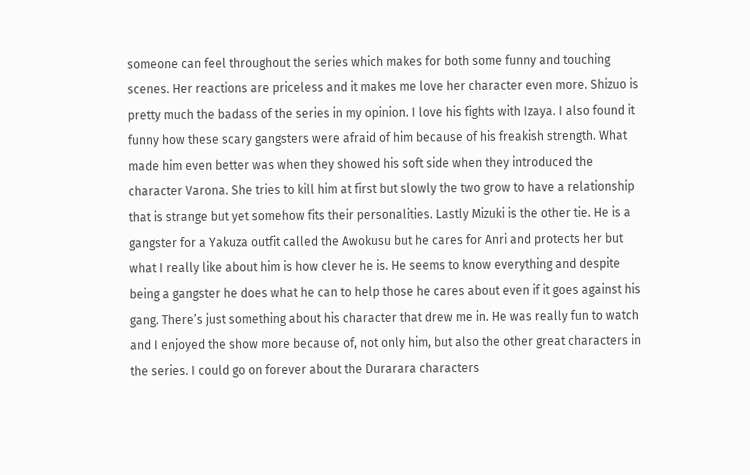someone can feel throughout the series which makes for both some funny and touching scenes. Her reactions are priceless and it makes me love her character even more. Shizuo is pretty much the badass of the series in my opinion. I love his fights with Izaya. I also found it funny how these scary gangsters were afraid of him because of his freakish strength. What made him even better was when they showed his soft side when they introduced the character Varona. She tries to kill him at first but slowly the two grow to have a relationship that is strange but yet somehow fits their personalities. Lastly Mizuki is the other tie. He is a gangster for a Yakuza outfit called the Awokusu but he cares for Anri and protects her but what I really like about him is how clever he is. He seems to know everything and despite being a gangster he does what he can to help those he cares about even if it goes against his gang. There’s just something about his character that drew me in. He was really fun to watch and I enjoyed the show more because of, not only him, but also the other great characters in the series. I could go on forever about the Durarara characters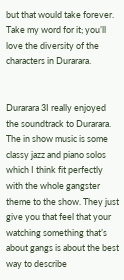but that would take forever. Take my word for it; you’ll love the diversity of the characters in Durarara.


Durarara 3I really enjoyed the soundtrack to Durarara. The in show music is some classy jazz and piano solos which I think fit perfectly with the whole gangster theme to the show. They just give you that feel that your watching something that’s about gangs is about the best way to describe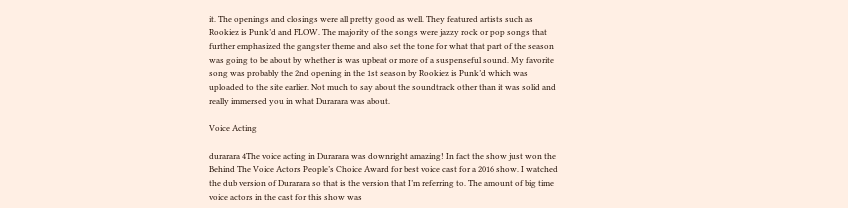it. The openings and closings were all pretty good as well. They featured artists such as Rookiez is Punk’d and FLOW. The majority of the songs were jazzy rock or pop songs that further emphasized the gangster theme and also set the tone for what that part of the season was going to be about by whether is was upbeat or more of a suspenseful sound. My favorite song was probably the 2nd opening in the 1st season by Rookiez is Punk’d which was uploaded to the site earlier. Not much to say about the soundtrack other than it was solid and really immersed you in what Durarara was about.

Voice Acting

durarara 4The voice acting in Durarara was downright amazing! In fact the show just won the Behind The Voice Actors People’s Choice Award for best voice cast for a 2016 show. I watched the dub version of Durarara so that is the version that I’m referring to. The amount of big time voice actors in the cast for this show was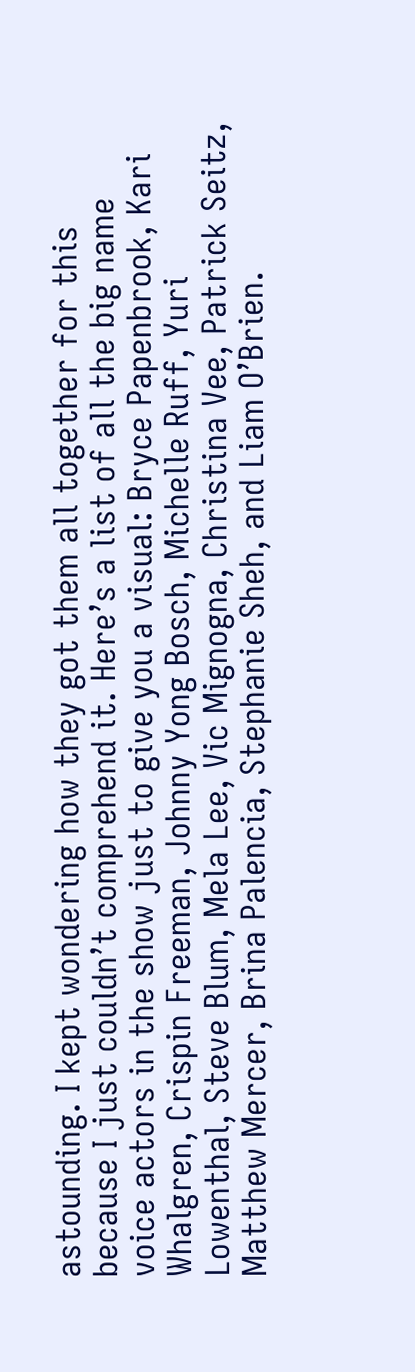astounding. I kept wondering how they got them all together for this because I just couldn’t comprehend it. Here’s a list of all the big name voice actors in the show just to give you a visual: Bryce Papenbrook, Kari Whalgren, Crispin Freeman, Johnny Yong Bosch, Michelle Ruff, Yuri Lowenthal, Steve Blum, Mela Lee, Vic Mignogna, Christina Vee, Patrick Seitz, Matthew Mercer, Brina Palencia, Stephanie Sheh, and Liam O’Brien.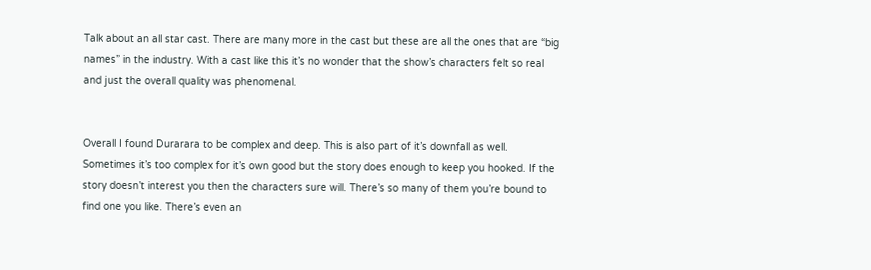Talk about an all star cast. There are many more in the cast but these are all the ones that are “big names” in the industry. With a cast like this it’s no wonder that the show’s characters felt so real and just the overall quality was phenomenal.


Overall I found Durarara to be complex and deep. This is also part of it’s downfall as well. Sometimes it’s too complex for it’s own good but the story does enough to keep you hooked. If the story doesn’t interest you then the characters sure will. There’s so many of them you’re bound to find one you like. There’s even an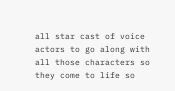all star cast of voice actors to go along with all those characters so they come to life so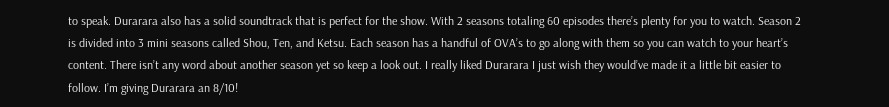to speak. Durarara also has a solid soundtrack that is perfect for the show. With 2 seasons totaling 60 episodes there’s plenty for you to watch. Season 2 is divided into 3 mini seasons called Shou, Ten, and Ketsu. Each season has a handful of OVA’s to go along with them so you can watch to your heart’s content. There isn’t any word about another season yet so keep a look out. I really liked Durarara I just wish they would’ve made it a little bit easier to follow. I’m giving Durarara an 8/10!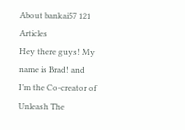About bankai57 121 Articles
Hey there guys! My name is Brad! and I’m the Co-creator of Unleash The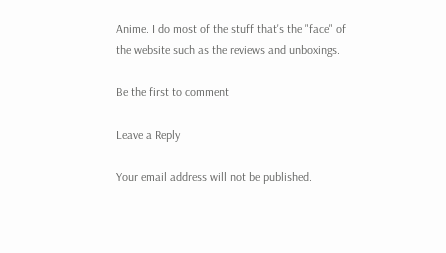Anime. I do most of the stuff that's the "face" of the website such as the reviews and unboxings.

Be the first to comment

Leave a Reply

Your email address will not be published.